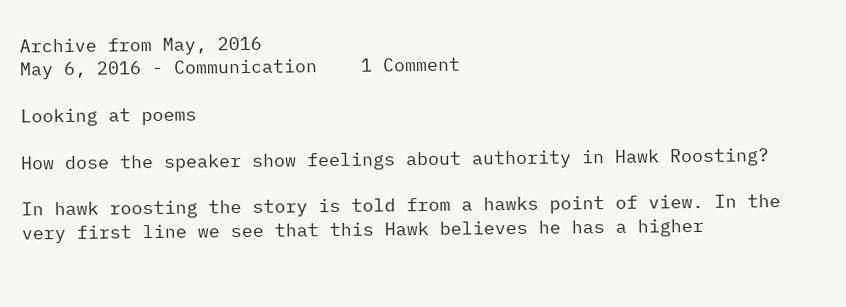Archive from May, 2016
May 6, 2016 - Communication    1 Comment

Looking at poems

How dose the speaker show feelings about authority in Hawk Roosting?

In hawk roosting the story is told from a hawks point of view. In the very first line we see that this Hawk believes he has a higher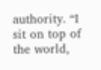authority. “I sit on top of the world,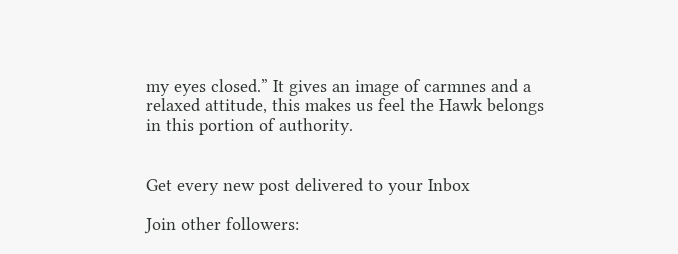my eyes closed.” It gives an image of carmnes and a relaxed attitude, this makes us feel the Hawk belongs in this portion of authority.


Get every new post delivered to your Inbox

Join other followers: